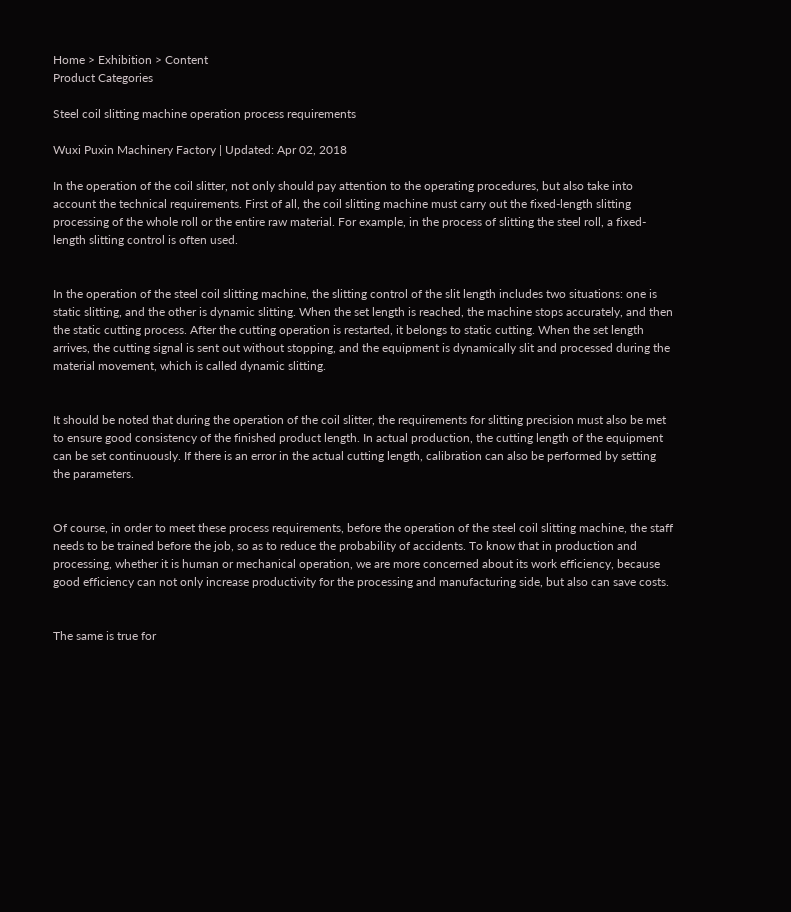Home > Exhibition > Content
Product Categories

Steel coil slitting machine operation process requirements

Wuxi Puxin Machinery Factory | Updated: Apr 02, 2018

In the operation of the coil slitter, not only should pay attention to the operating procedures, but also take into account the technical requirements. First of all, the coil slitting machine must carry out the fixed-length slitting processing of the whole roll or the entire raw material. For example, in the process of slitting the steel roll, a fixed-length slitting control is often used.


In the operation of the steel coil slitting machine, the slitting control of the slit length includes two situations: one is static slitting, and the other is dynamic slitting. When the set length is reached, the machine stops accurately, and then the static cutting process. After the cutting operation is restarted, it belongs to static cutting. When the set length arrives, the cutting signal is sent out without stopping, and the equipment is dynamically slit and processed during the material movement, which is called dynamic slitting.


It should be noted that during the operation of the coil slitter, the requirements for slitting precision must also be met to ensure good consistency of the finished product length. In actual production, the cutting length of the equipment can be set continuously. If there is an error in the actual cutting length, calibration can also be performed by setting the parameters.


Of course, in order to meet these process requirements, before the operation of the steel coil slitting machine, the staff needs to be trained before the job, so as to reduce the probability of accidents. To know that in production and processing, whether it is human or mechanical operation, we are more concerned about its work efficiency, because good efficiency can not only increase productivity for the processing and manufacturing side, but also can save costs.


The same is true for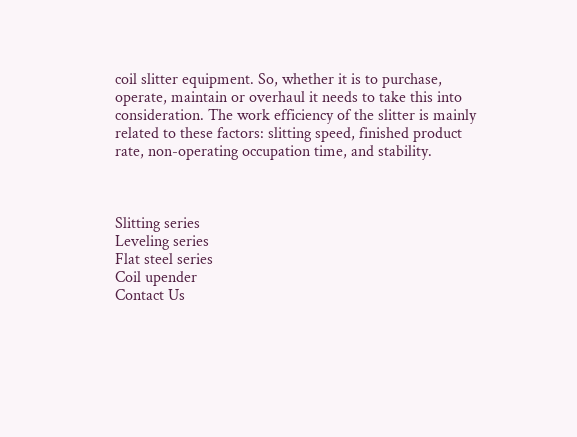coil slitter equipment. So, whether it is to purchase, operate, maintain or overhaul it needs to take this into consideration. The work efficiency of the slitter is mainly related to these factors: slitting speed, finished product rate, non-operating occupation time, and stability.



Slitting series
Leveling series
Flat steel series
Coil upender
Contact Us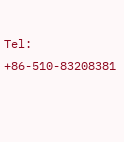Tel: +86-510-83208381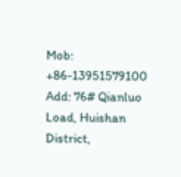Mob: +86-13951579100
Add: 76# Qianluo Load, Huishan District,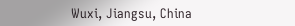Wuxi, Jiangsu, China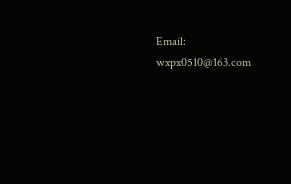Email: wxpx0510@163.com